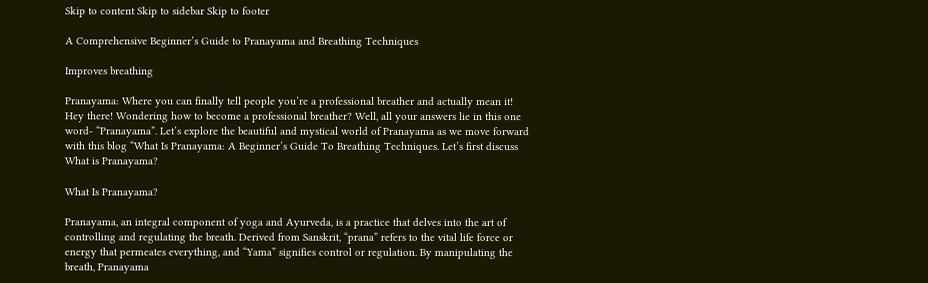Skip to content Skip to sidebar Skip to footer

A Comprehensive Beginner’s Guide to Pranayama and Breathing Techniques

Improves breathing

Pranayama: Where you can finally tell people you’re a professional breather and actually mean it!
Hey there! Wondering how to become a professional breather? Well, all your answers lie in this one word- “Pranayama”. Let’s explore the beautiful and mystical world of Pranayama as we move forward with this blog “What Is Pranayama: A Beginner’s Guide To Breathing Techniques. Let’s first discuss What is Pranayama?

What Is Pranayama?

Pranayama, an integral component of yoga and Ayurveda, is a practice that delves into the art of controlling and regulating the breath. Derived from Sanskrit, “prana” refers to the vital life force or energy that permeates everything, and “Yama” signifies control or regulation. By manipulating the breath, Pranayama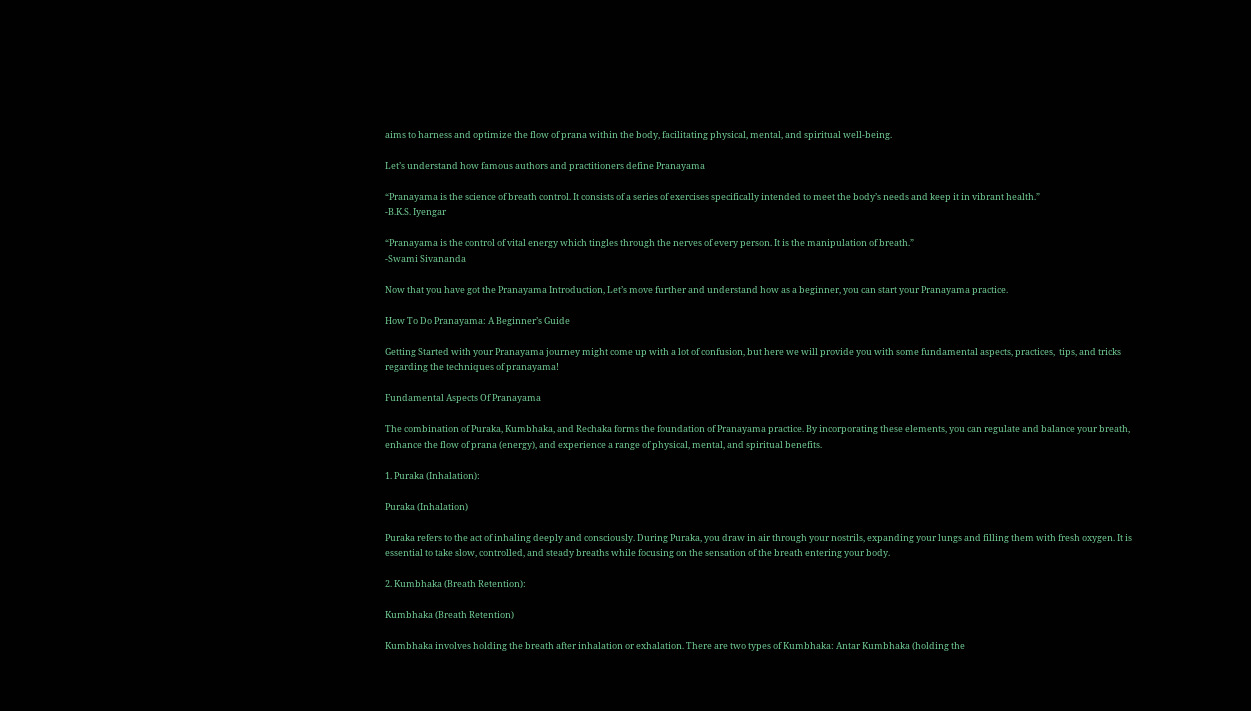aims to harness and optimize the flow of prana within the body, facilitating physical, mental, and spiritual well-being.

Let’s understand how famous authors and practitioners define Pranayama

“Pranayama is the science of breath control. It consists of a series of exercises specifically intended to meet the body’s needs and keep it in vibrant health.”
-B.K.S. Iyengar

“Pranayama is the control of vital energy which tingles through the nerves of every person. It is the manipulation of breath.”
-Swami Sivananda

Now that you have got the Pranayama Introduction, Let’s move further and understand how as a beginner, you can start your Pranayama practice.

How To Do Pranayama: A Beginner’s Guide

Getting Started with your Pranayama journey might come up with a lot of confusion, but here we will provide you with some fundamental aspects, practices,  tips, and tricks regarding the techniques of pranayama!

Fundamental Aspects Of Pranayama

The combination of Puraka, Kumbhaka, and Rechaka forms the foundation of Pranayama practice. By incorporating these elements, you can regulate and balance your breath, enhance the flow of prana (energy), and experience a range of physical, mental, and spiritual benefits.

1. Puraka (Inhalation):

Puraka (Inhalation)

Puraka refers to the act of inhaling deeply and consciously. During Puraka, you draw in air through your nostrils, expanding your lungs and filling them with fresh oxygen. It is essential to take slow, controlled, and steady breaths while focusing on the sensation of the breath entering your body.

2. Kumbhaka (Breath Retention):

Kumbhaka (Breath Retention)

Kumbhaka involves holding the breath after inhalation or exhalation. There are two types of Kumbhaka: Antar Kumbhaka (holding the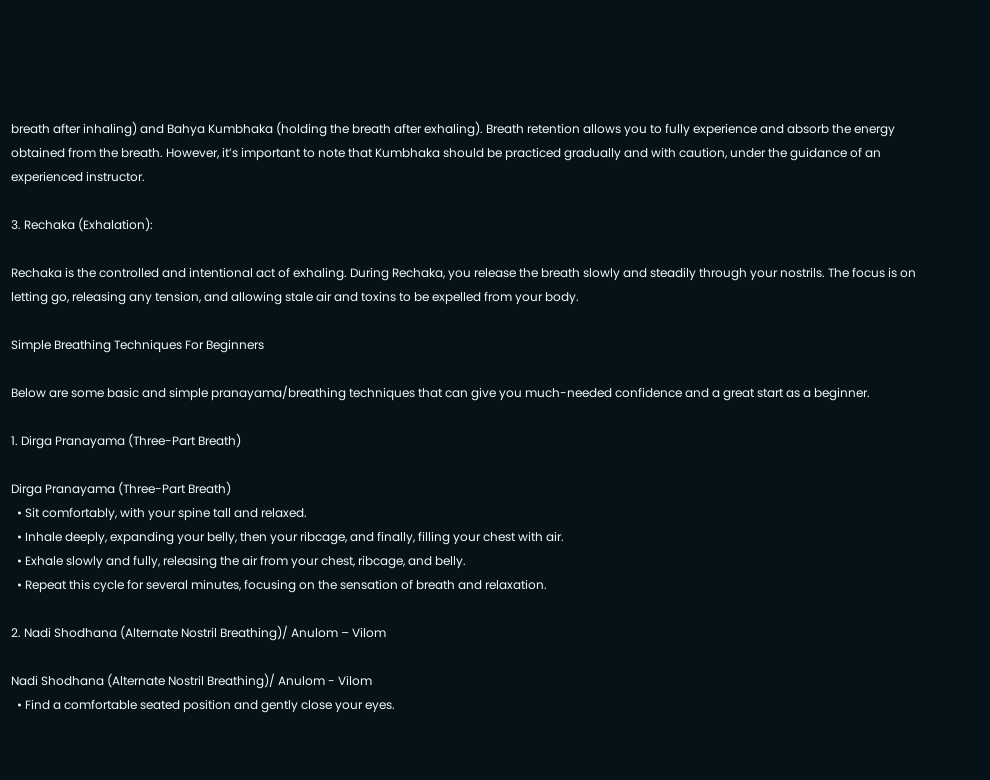breath after inhaling) and Bahya Kumbhaka (holding the breath after exhaling). Breath retention allows you to fully experience and absorb the energy obtained from the breath. However, it’s important to note that Kumbhaka should be practiced gradually and with caution, under the guidance of an experienced instructor.

3. Rechaka (Exhalation):

Rechaka is the controlled and intentional act of exhaling. During Rechaka, you release the breath slowly and steadily through your nostrils. The focus is on letting go, releasing any tension, and allowing stale air and toxins to be expelled from your body.

Simple Breathing Techniques For Beginners

Below are some basic and simple pranayama/breathing techniques that can give you much-needed confidence and a great start as a beginner.

1. Dirga Pranayama (Three-Part Breath)

Dirga Pranayama (Three-Part Breath)
  • Sit comfortably, with your spine tall and relaxed.
  • Inhale deeply, expanding your belly, then your ribcage, and finally, filling your chest with air.
  • Exhale slowly and fully, releasing the air from your chest, ribcage, and belly.
  • Repeat this cycle for several minutes, focusing on the sensation of breath and relaxation.

2. Nadi Shodhana (Alternate Nostril Breathing)/ Anulom – Vilom

Nadi Shodhana (Alternate Nostril Breathing)/ Anulom - Vilom
  • Find a comfortable seated position and gently close your eyes.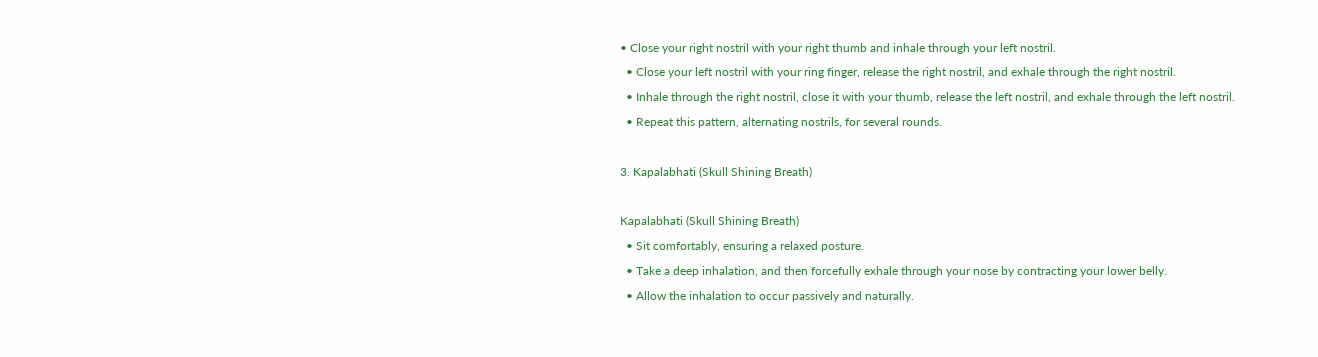• Close your right nostril with your right thumb and inhale through your left nostril.
  • Close your left nostril with your ring finger, release the right nostril, and exhale through the right nostril.
  • Inhale through the right nostril, close it with your thumb, release the left nostril, and exhale through the left nostril.
  • Repeat this pattern, alternating nostrils, for several rounds.

3. Kapalabhati (Skull Shining Breath)

Kapalabhati (Skull Shining Breath)
  • Sit comfortably, ensuring a relaxed posture.
  • Take a deep inhalation, and then forcefully exhale through your nose by contracting your lower belly.
  • Allow the inhalation to occur passively and naturally.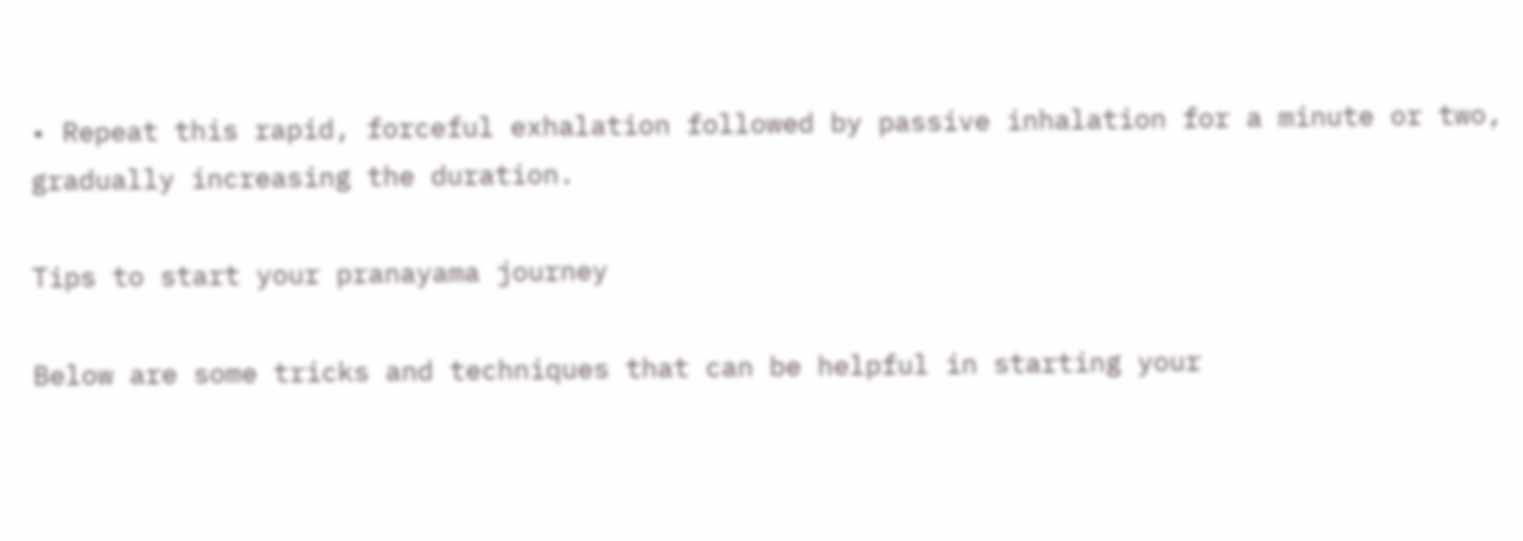• Repeat this rapid, forceful exhalation followed by passive inhalation for a minute or two, gradually increasing the duration.

Tips to start your pranayama journey

Below are some tricks and techniques that can be helpful in starting your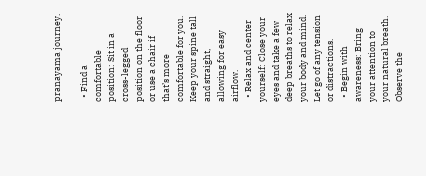pranayama journey.

  • Find a comfortable position: Sit in a cross-legged position on the floor or use a chair if that’s more comfortable for you. Keep your spine tall and straight, allowing for easy airflow.
  • Relax and center yourself: Close your eyes and take a few deep breaths to relax your body and mind. Let go of any tension or distractions.
  • Begin with awareness: Bring your attention to your natural breath. Observe the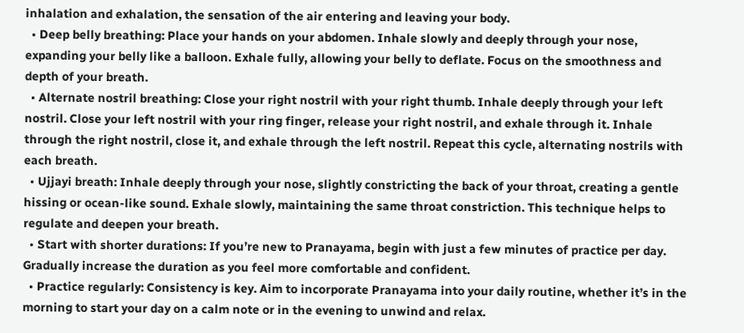inhalation and exhalation, the sensation of the air entering and leaving your body.
  • Deep belly breathing: Place your hands on your abdomen. Inhale slowly and deeply through your nose, expanding your belly like a balloon. Exhale fully, allowing your belly to deflate. Focus on the smoothness and depth of your breath.
  • Alternate nostril breathing: Close your right nostril with your right thumb. Inhale deeply through your left nostril. Close your left nostril with your ring finger, release your right nostril, and exhale through it. Inhale through the right nostril, close it, and exhale through the left nostril. Repeat this cycle, alternating nostrils with each breath.
  • Ujjayi breath: Inhale deeply through your nose, slightly constricting the back of your throat, creating a gentle hissing or ocean-like sound. Exhale slowly, maintaining the same throat constriction. This technique helps to regulate and deepen your breath.
  • Start with shorter durations: If you’re new to Pranayama, begin with just a few minutes of practice per day. Gradually increase the duration as you feel more comfortable and confident.
  • Practice regularly: Consistency is key. Aim to incorporate Pranayama into your daily routine, whether it’s in the morning to start your day on a calm note or in the evening to unwind and relax.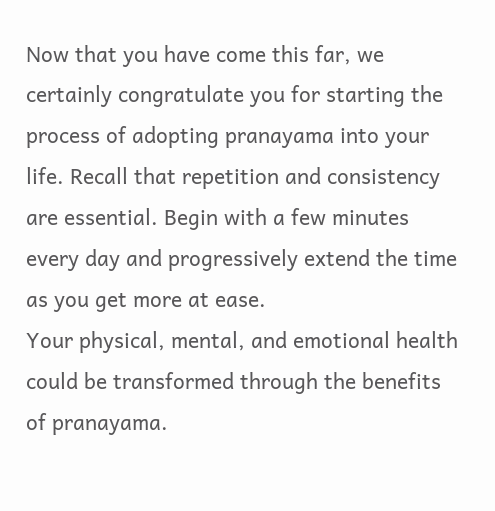Now that you have come this far, we certainly congratulate you for starting the process of adopting pranayama into your life. Recall that repetition and consistency are essential. Begin with a few minutes every day and progressively extend the time as you get more at ease.
Your physical, mental, and emotional health could be transformed through the benefits of pranayama.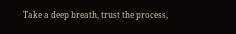Take a deep breath, trust the process,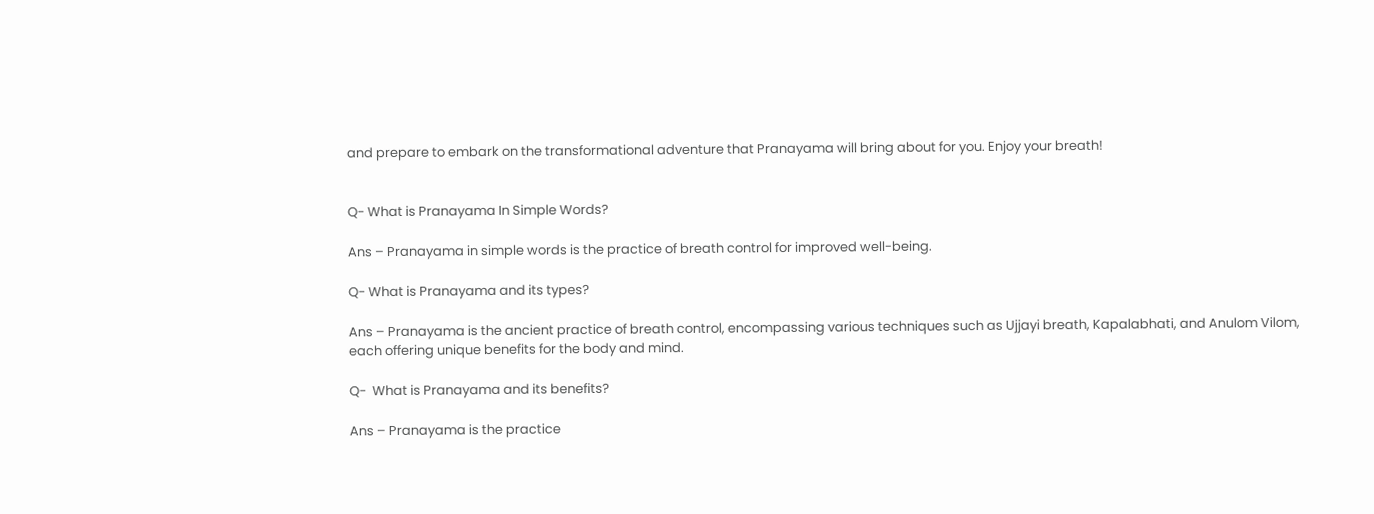and prepare to embark on the transformational adventure that Pranayama will bring about for you. Enjoy your breath!


Q- What is Pranayama In Simple Words?

Ans – Pranayama in simple words is the practice of breath control for improved well-being.

Q- What is Pranayama and its types?

Ans – Pranayama is the ancient practice of breath control, encompassing various techniques such as Ujjayi breath, Kapalabhati, and Anulom Vilom, each offering unique benefits for the body and mind.

Q-  What is Pranayama and its benefits?

Ans – Pranayama is the practice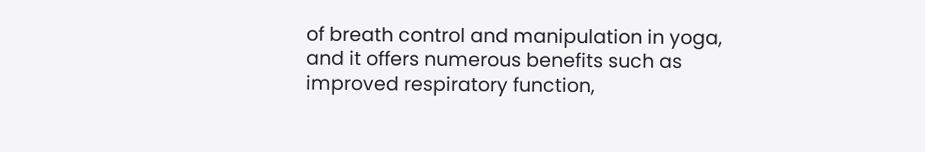of breath control and manipulation in yoga, and it offers numerous benefits such as improved respiratory function,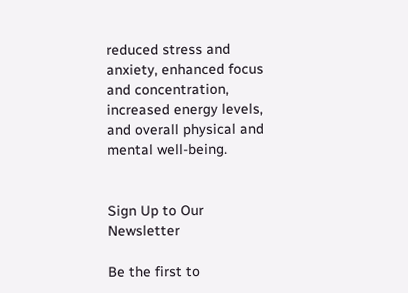reduced stress and anxiety, enhanced focus and concentration, increased energy levels, and overall physical and mental well-being.


Sign Up to Our Newsletter

Be the first to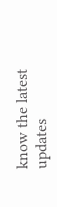know the latest updates